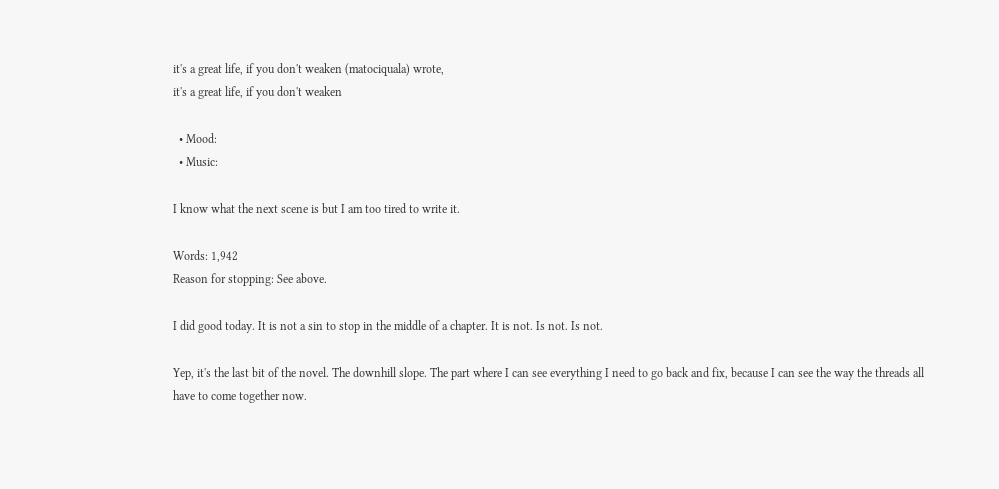it's a great life, if you don't weaken (matociquala) wrote,
it's a great life, if you don't weaken

  • Mood:
  • Music:

I know what the next scene is but I am too tired to write it.

Words: 1,942
Reason for stopping: See above.

I did good today. It is not a sin to stop in the middle of a chapter. It is not. Is not. Is not.

Yep, it's the last bit of the novel. The downhill slope. The part where I can see everything I need to go back and fix, because I can see the way the threads all have to come together now.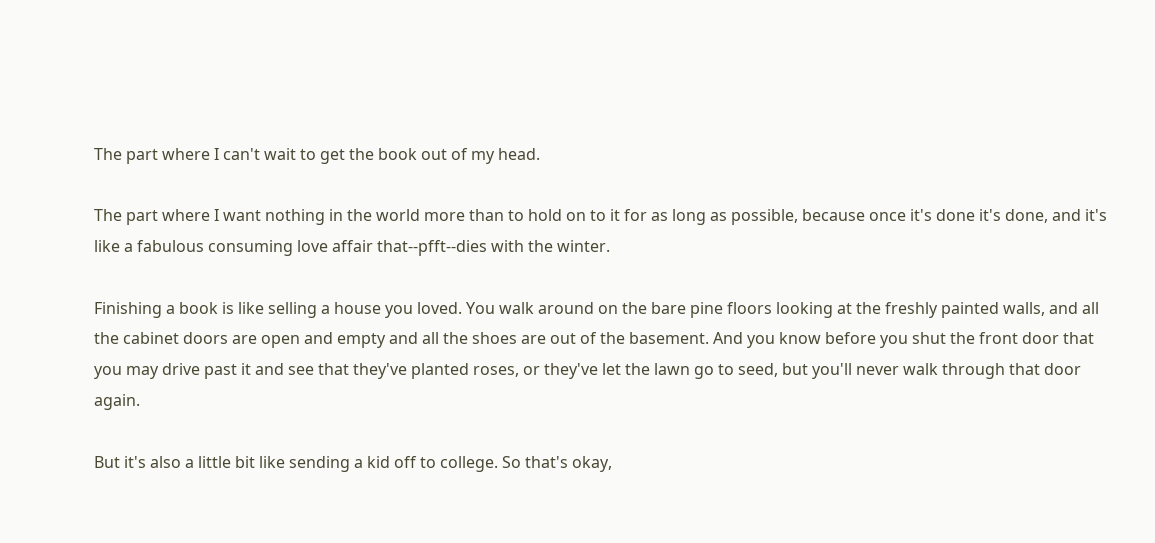The part where I can't wait to get the book out of my head.

The part where I want nothing in the world more than to hold on to it for as long as possible, because once it's done it's done, and it's like a fabulous consuming love affair that--pfft--dies with the winter.

Finishing a book is like selling a house you loved. You walk around on the bare pine floors looking at the freshly painted walls, and all the cabinet doors are open and empty and all the shoes are out of the basement. And you know before you shut the front door that you may drive past it and see that they've planted roses, or they've let the lawn go to seed, but you'll never walk through that door again.

But it's also a little bit like sending a kid off to college. So that's okay,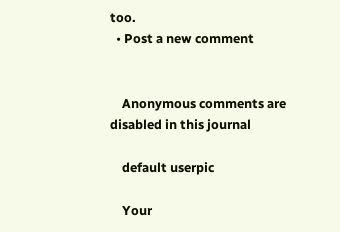too.
  • Post a new comment


    Anonymous comments are disabled in this journal

    default userpic

    Your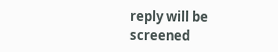reply will be screened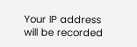Your IP address will be recorded